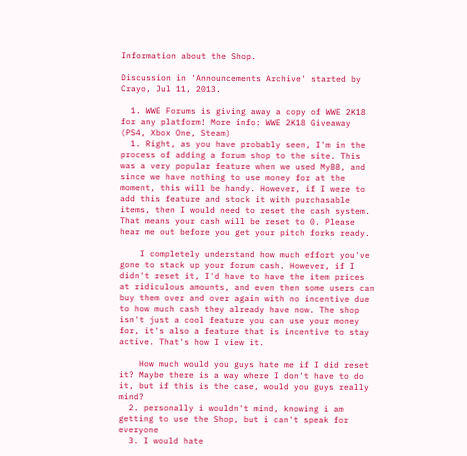Information about the Shop.

Discussion in 'Announcements Archive' started by Crayo, Jul 11, 2013.

  1. WWE Forums is giving away a copy of WWE 2K18 for any platform! More info: WWE 2K18 Giveaway (PS4, Xbox One, Steam)
  1. Right, as you have probably seen, I'm in the process of adding a forum shop to the site. This was a very popular feature when we used MyBB, and since we have nothing to use money for at the moment, this will be handy. However, if I were to add this feature and stock it with purchasable items, then I would need to reset the cash system. That means your cash will be reset to 0. Please hear me out before you get your pitch forks ready.

    I completely understand how much effort you've gone to stack up your forum cash. However, if I didn't reset it, I'd have to have the item prices at ridiculous amounts, and even then some users can buy them over and over again with no incentive due to how much cash they already have now. The shop isn't just a cool feature you can use your money for, it's also a feature that is incentive to stay active. That's how I view it.

    How much would you guys hate me if I did reset it? Maybe there is a way where I don't have to do it, but if this is the case, would you guys really mind?
  2. personally i wouldn't mind, knowing i am getting to use the Shop, but i can't speak for everyone
  3. I would hate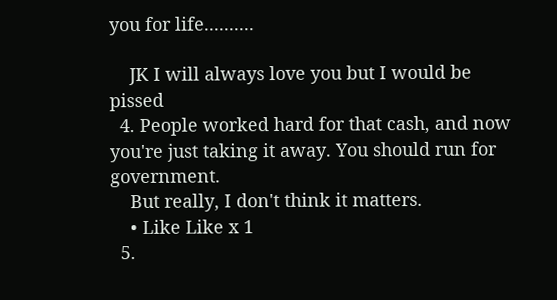you for life..........

    JK I will always love you but I would be pissed
  4. People worked hard for that cash, and now you're just taking it away. You should run for government.
    But really, I don't think it matters.
    • Like Like x 1
  5.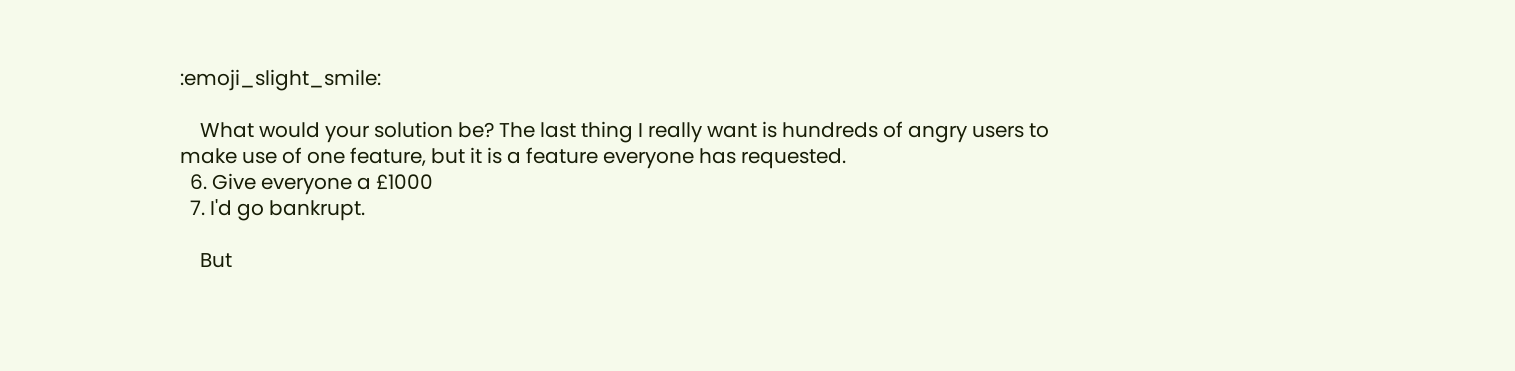:emoji_slight_smile:

    What would your solution be? The last thing I really want is hundreds of angry users to make use of one feature, but it is a feature everyone has requested.
  6. Give everyone a £1000
  7. I'd go bankrupt.

    But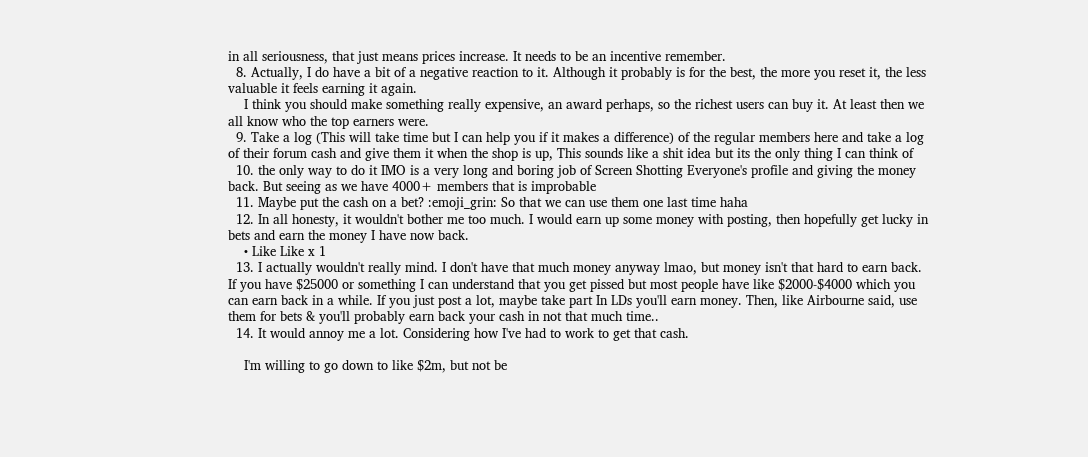in all seriousness, that just means prices increase. It needs to be an incentive remember.
  8. Actually, I do have a bit of a negative reaction to it. Although it probably is for the best, the more you reset it, the less valuable it feels earning it again.
    I think you should make something really expensive, an award perhaps, so the richest users can buy it. At least then we all know who the top earners were.
  9. Take a log (This will take time but I can help you if it makes a difference) of the regular members here and take a log of their forum cash and give them it when the shop is up, This sounds like a shit idea but its the only thing I can think of
  10. the only way to do it IMO is a very long and boring job of Screen Shotting Everyone's profile and giving the money back. But seeing as we have 4000+ members that is improbable
  11. Maybe put the cash on a bet? :emoji_grin: So that we can use them one last time haha
  12. In all honesty, it wouldn't bother me too much. I would earn up some money with posting, then hopefully get lucky in bets and earn the money I have now back.
    • Like Like x 1
  13. I actually wouldn't really mind. I don't have that much money anyway lmao, but money isn't that hard to earn back. If you have $25000 or something I can understand that you get pissed but most people have like $2000-$4000 which you can earn back in a while. If you just post a lot, maybe take part In LDs you'll earn money. Then, like Airbourne said, use them for bets & you'll probably earn back your cash in not that much time..
  14. It would annoy me a lot. Considering how I've had to work to get that cash.

    I'm willing to go down to like $2m, but not be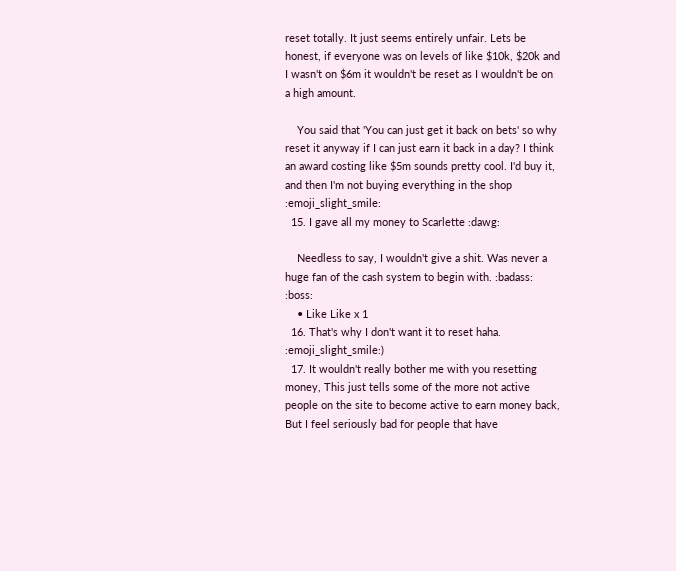reset totally. It just seems entirely unfair. Lets be honest, if everyone was on levels of like $10k, $20k and I wasn't on $6m it wouldn't be reset as I wouldn't be on a high amount.

    You said that 'You can just get it back on bets' so why reset it anyway if I can just earn it back in a day? I think an award costing like $5m sounds pretty cool. I'd buy it, and then I'm not buying everything in the shop :emoji_slight_smile:
  15. I gave all my money to Scarlette :dawg:

    Needless to say, I wouldn't give a shit. Was never a huge fan of the cash system to begin with. :badass: :boss:
    • Like Like x 1
  16. That's why I don't want it to reset haha. :emoji_slight_smile:)
  17. It wouldn't really bother me with you resetting money, This just tells some of the more not active people on the site to become active to earn money back, But I feel seriously bad for people that have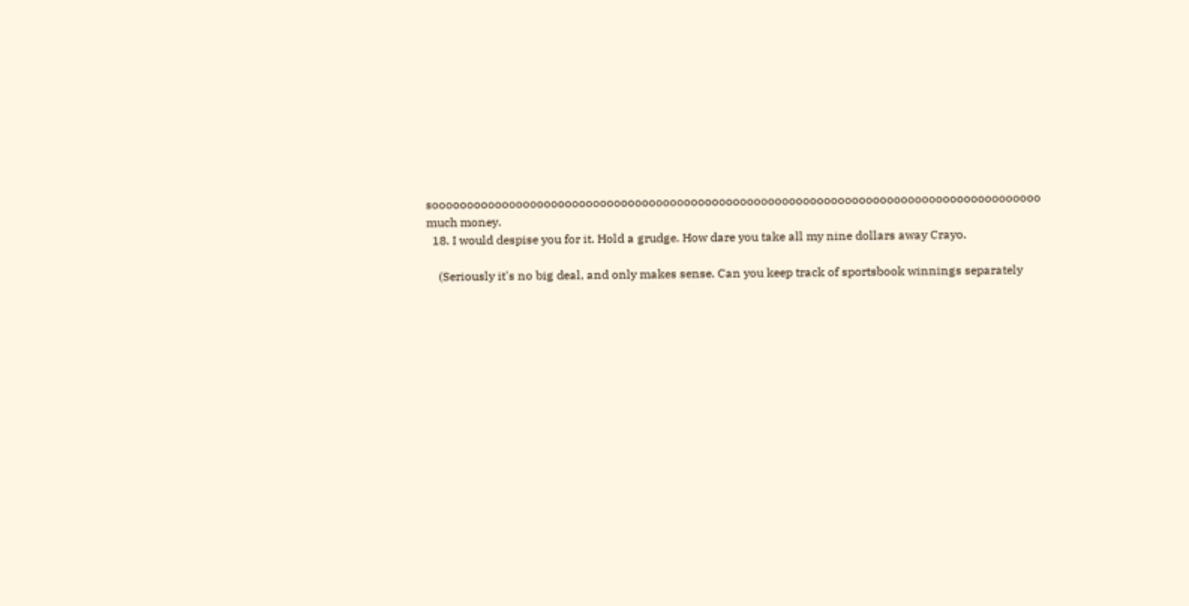sooooooooooooooooooooooooooooooooooooooooooooooooooooooooooooooooooooooooooooooooooooooo much money.
  18. I would despise you for it. Hold a grudge. How dare you take all my nine dollars away Crayo.

    (Seriously it's no big deal, and only makes sense. Can you keep track of sportsbook winnings separately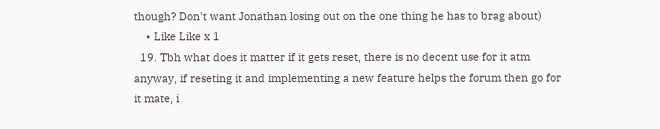though? Don't want Jonathan losing out on the one thing he has to brag about)
    • Like Like x 1
  19. Tbh what does it matter if it gets reset, there is no decent use for it atm anyway, if reseting it and implementing a new feature helps the forum then go for it mate, i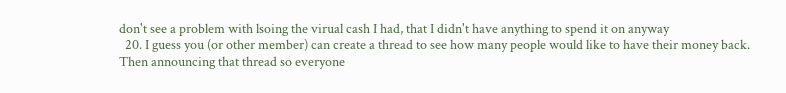don't see a problem with lsoing the virual cash I had, that I didn't have anything to spend it on anyway
  20. I guess you (or other member) can create a thread to see how many people would like to have their money back. Then announcing that thread so everyone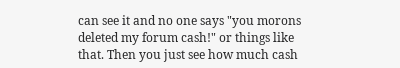can see it and no one says "you morons deleted my forum cash!" or things like that. Then you just see how much cash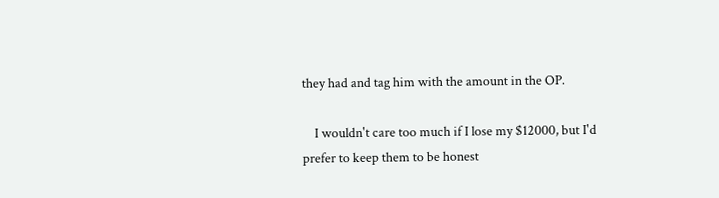they had and tag him with the amount in the OP.

    I wouldn't care too much if I lose my $12000, but I'd prefer to keep them to be honest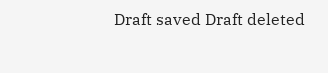Draft saved Draft deleted